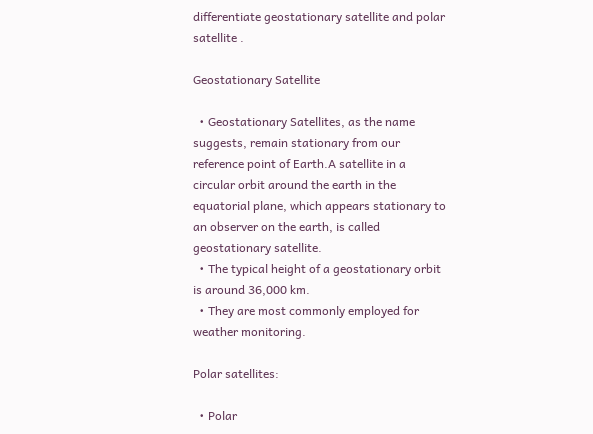differentiate geostationary satellite and polar satellite .

Geostationary Satellite

  • Geostationary Satellites, as the name suggests, remain stationary from our reference point of Earth.A satellite in a circular orbit around the earth in the equatorial plane, which appears stationary to an observer on the earth, is called geostationary satellite.
  • The typical height of a geostationary orbit is around 36,000 km.
  • They are most commonly employed for weather monitoring.

Polar satellites:

  • Polar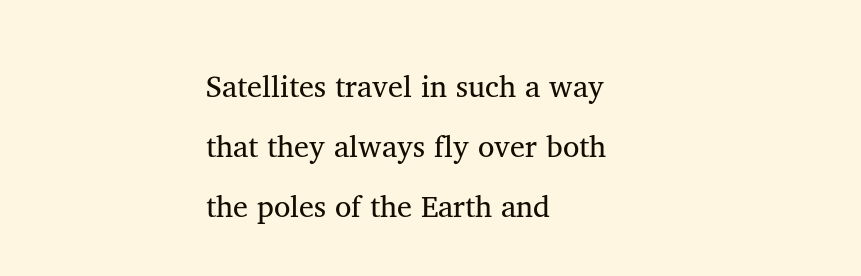Satellites travel in such a way that they always fly over both the poles of the Earth and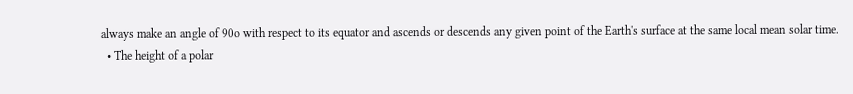always make an angle of 90o with respect to its equator and ascends or descends any given point of the Earth's surface at the same local mean solar time.
  • The height of a polar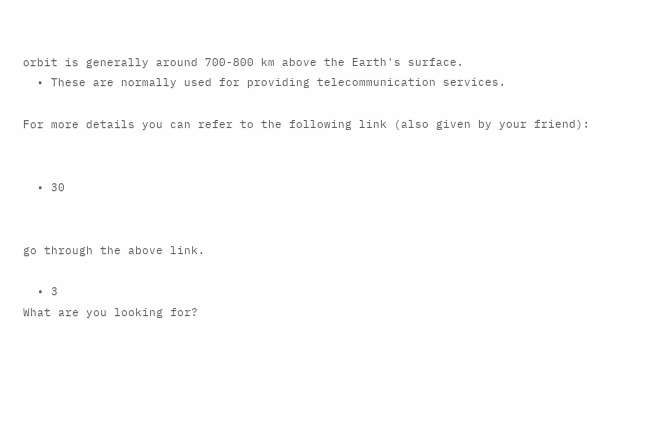orbit is generally around 700-800 km above the Earth's surface.
  • These are normally used for providing telecommunication services.

For more details you can refer to the following link (also given by your friend):


  • 30


go through the above link.

  • 3
What are you looking for?